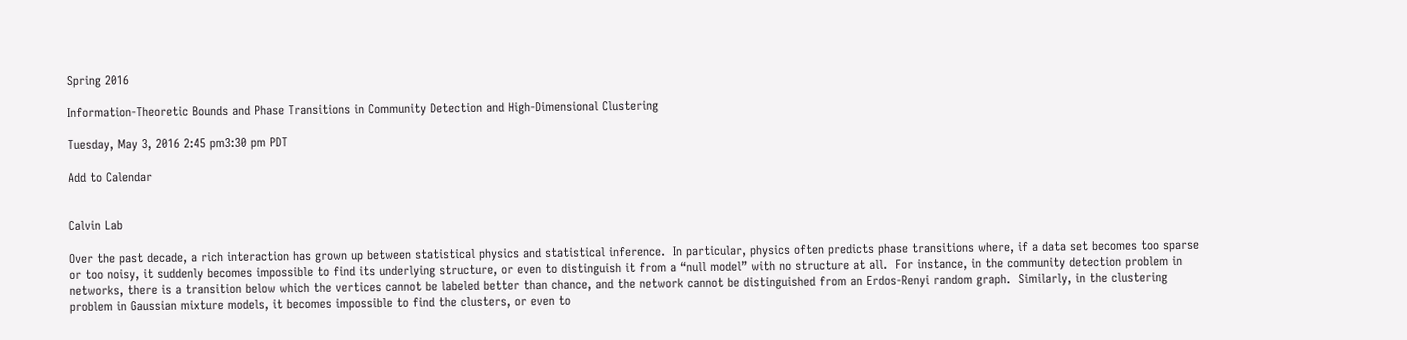Spring 2016

Information-Theoretic Bounds and Phase Transitions in Community Detection and High-Dimensional Clustering

Tuesday, May 3, 2016 2:45 pm3:30 pm PDT

Add to Calendar


Calvin Lab

Over the past decade, a rich interaction has grown up between statistical physics and statistical inference.  In particular, physics often predicts phase transitions where, if a data set becomes too sparse or too noisy, it suddenly becomes impossible to find its underlying structure, or even to distinguish it from a “null model” with no structure at all.  For instance, in the community detection problem in networks, there is a transition below which the vertices cannot be labeled better than chance, and the network cannot be distinguished from an Erdos-Renyi random graph.  Similarly, in the clustering problem in Gaussian mixture models, it becomes impossible to find the clusters, or even to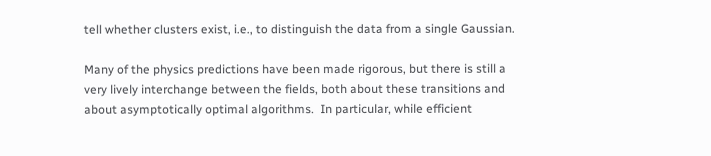tell whether clusters exist, i.e., to distinguish the data from a single Gaussian.

Many of the physics predictions have been made rigorous, but there is still a very lively interchange between the fields, both about these transitions and about asymptotically optimal algorithms.  In particular, while efficient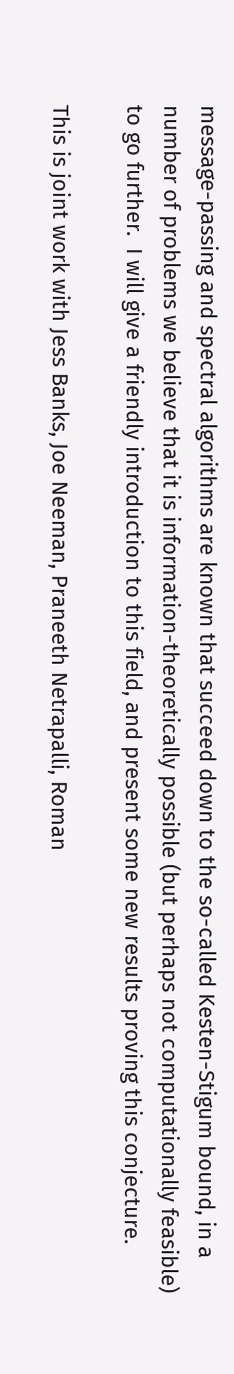message-passing and spectral algorithms are known that succeed down to the so-called Kesten-Stigum bound, in a number of problems we believe that it is information-theoretically possible (but perhaps not computationally feasible) to go further.  I will give a friendly introduction to this field, and present some new results proving this conjecture.

This is joint work with Jess Banks, Joe Neeman, Praneeth Netrapalli, Roman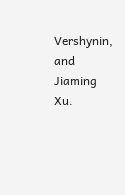Vershynin, and Jiaming Xu.